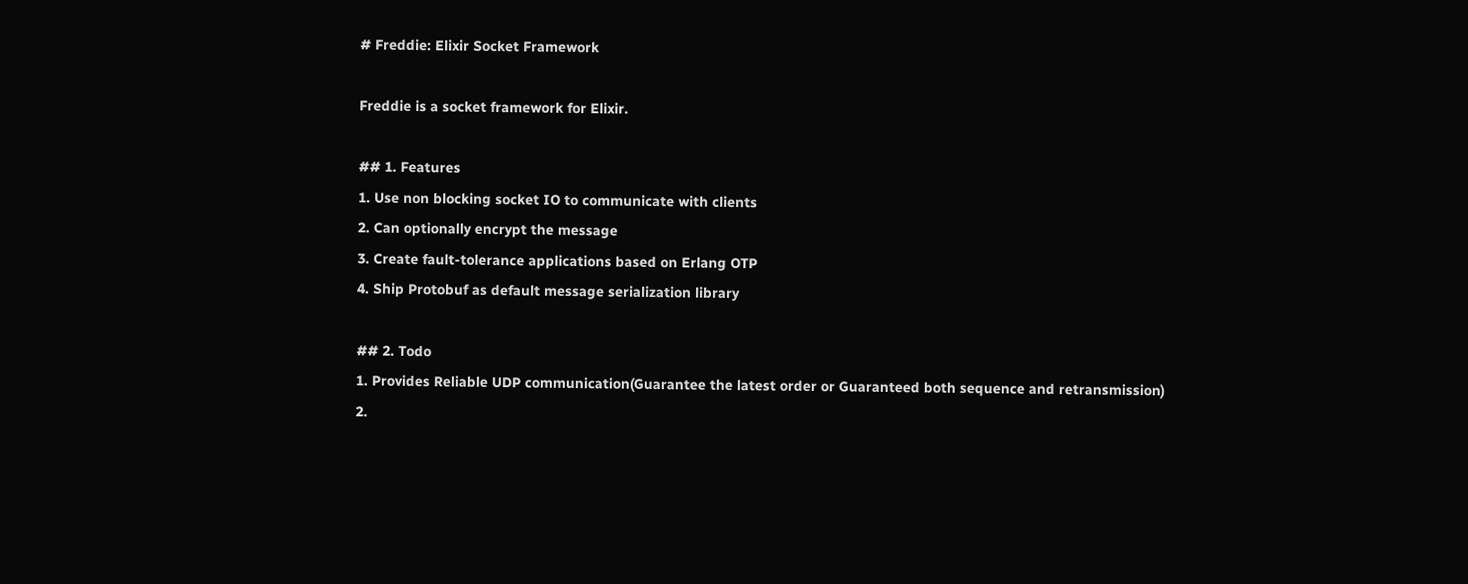# Freddie: Elixir Socket Framework

Freddie is a socket framework for Elixir.

## 1. Features
1. Use non blocking socket IO to communicate with clients
2. Can optionally encrypt the message
3. Create fault-tolerance applications based on Erlang OTP
4. Ship Protobuf as default message serialization library

## 2. Todo
1. Provides Reliable UDP communication(Guarantee the latest order or Guaranteed both sequence and retransmission)
2.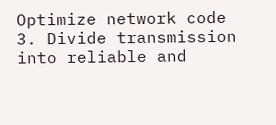Optimize network code
3. Divide transmission into reliable and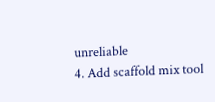unreliable
4. Add scaffold mix tool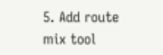5. Add route mix tool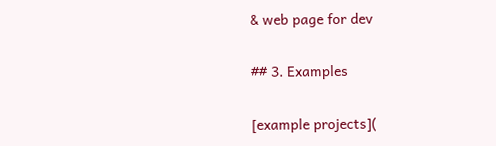& web page for dev

## 3. Examples

[example projects](